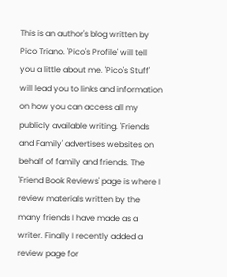This is an author's blog written by Pico Triano. 'Pico's Profile' will tell you a little about me. 'Pico's Stuff' will lead you to links and information on how you can access all my publicly available writing. 'Friends and Family' advertises websites on behalf of family and friends. The 'Friend Book Reviews' page is where I review materials written by the many friends I have made as a writer. Finally I recently added a review page for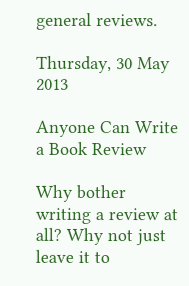general reviews.

Thursday, 30 May 2013

Anyone Can Write a Book Review

Why bother writing a review at all? Why not just leave it to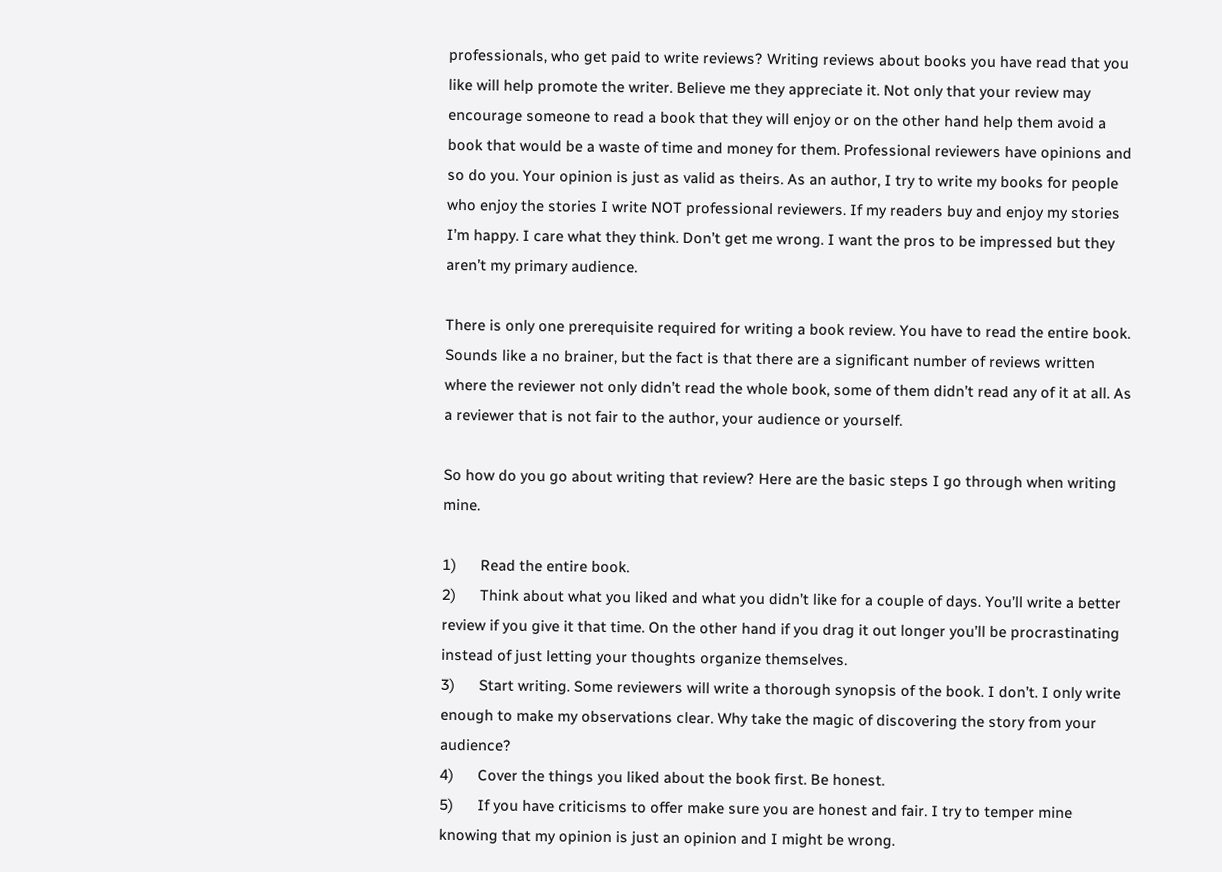professionals, who get paid to write reviews? Writing reviews about books you have read that you like will help promote the writer. Believe me they appreciate it. Not only that your review may encourage someone to read a book that they will enjoy or on the other hand help them avoid a book that would be a waste of time and money for them. Professional reviewers have opinions and so do you. Your opinion is just as valid as theirs. As an author, I try to write my books for people who enjoy the stories I write NOT professional reviewers. If my readers buy and enjoy my stories I’m happy. I care what they think. Don’t get me wrong. I want the pros to be impressed but they aren’t my primary audience.

There is only one prerequisite required for writing a book review. You have to read the entire book. Sounds like a no brainer, but the fact is that there are a significant number of reviews written where the reviewer not only didn’t read the whole book, some of them didn’t read any of it at all. As a reviewer that is not fair to the author, your audience or yourself.

So how do you go about writing that review? Here are the basic steps I go through when writing mine.

1)      Read the entire book.
2)      Think about what you liked and what you didn’t like for a couple of days. You’ll write a better review if you give it that time. On the other hand if you drag it out longer you’ll be procrastinating instead of just letting your thoughts organize themselves.
3)      Start writing. Some reviewers will write a thorough synopsis of the book. I don’t. I only write enough to make my observations clear. Why take the magic of discovering the story from your audience?
4)      Cover the things you liked about the book first. Be honest.
5)      If you have criticisms to offer make sure you are honest and fair. I try to temper mine knowing that my opinion is just an opinion and I might be wrong.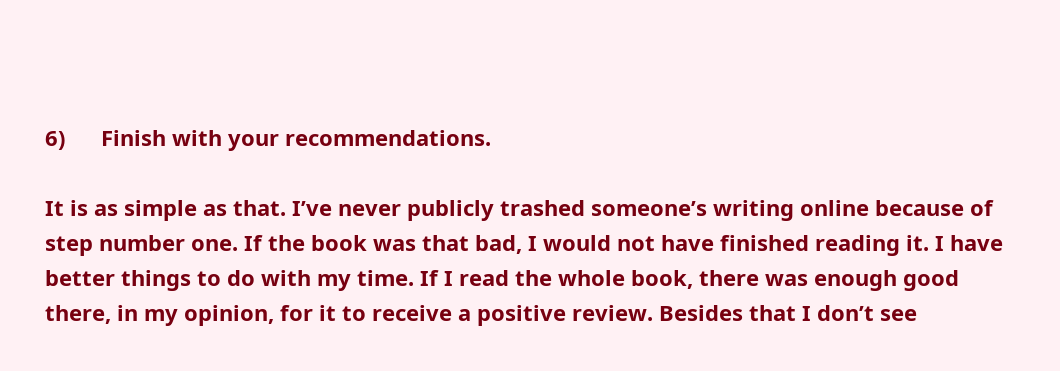6)      Finish with your recommendations.

It is as simple as that. I’ve never publicly trashed someone’s writing online because of step number one. If the book was that bad, I would not have finished reading it. I have better things to do with my time. If I read the whole book, there was enough good there, in my opinion, for it to receive a positive review. Besides that I don’t see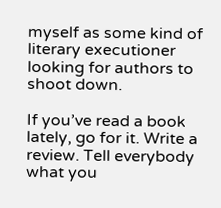myself as some kind of literary executioner looking for authors to shoot down.

If you’ve read a book lately, go for it. Write a review. Tell everybody what you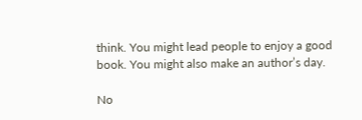think. You might lead people to enjoy a good book. You might also make an author’s day.

No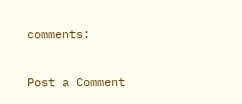comments:

Post a Comment